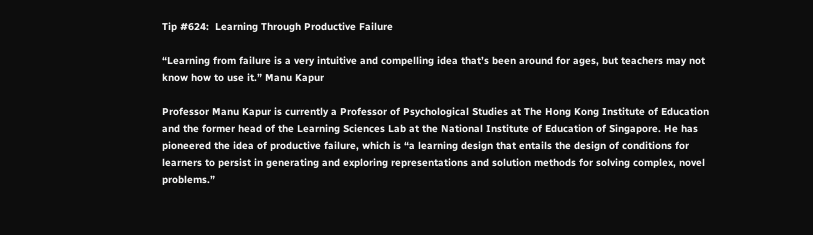Tip #624:  Learning Through Productive Failure

“Learning from failure is a very intuitive and compelling idea that’s been around for ages, but teachers may not know how to use it.” Manu Kapur

Professor Manu Kapur is currently a Professor of Psychological Studies at The Hong Kong Institute of Education and the former head of the Learning Sciences Lab at the National Institute of Education of Singapore. He has pioneered the idea of productive failure, which is “a learning design that entails the design of conditions for learners to persist in generating and exploring representations and solution methods for solving complex, novel problems.”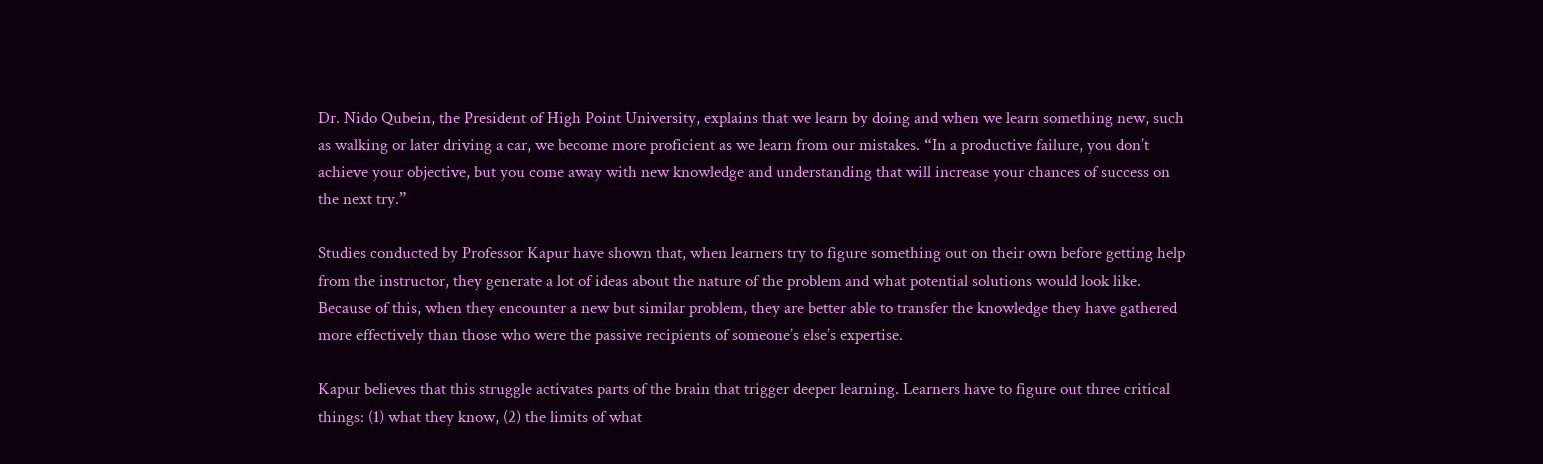Dr. Nido Qubein, the President of High Point University, explains that we learn by doing and when we learn something new, such as walking or later driving a car, we become more proficient as we learn from our mistakes. “In a productive failure, you don’t achieve your objective, but you come away with new knowledge and understanding that will increase your chances of success on the next try.”

Studies conducted by Professor Kapur have shown that, when learners try to figure something out on their own before getting help from the instructor, they generate a lot of ideas about the nature of the problem and what potential solutions would look like. Because of this, when they encounter a new but similar problem, they are better able to transfer the knowledge they have gathered more effectively than those who were the passive recipients of someone’s else’s expertise.

Kapur believes that this struggle activates parts of the brain that trigger deeper learning. Learners have to figure out three critical things: (1) what they know, (2) the limits of what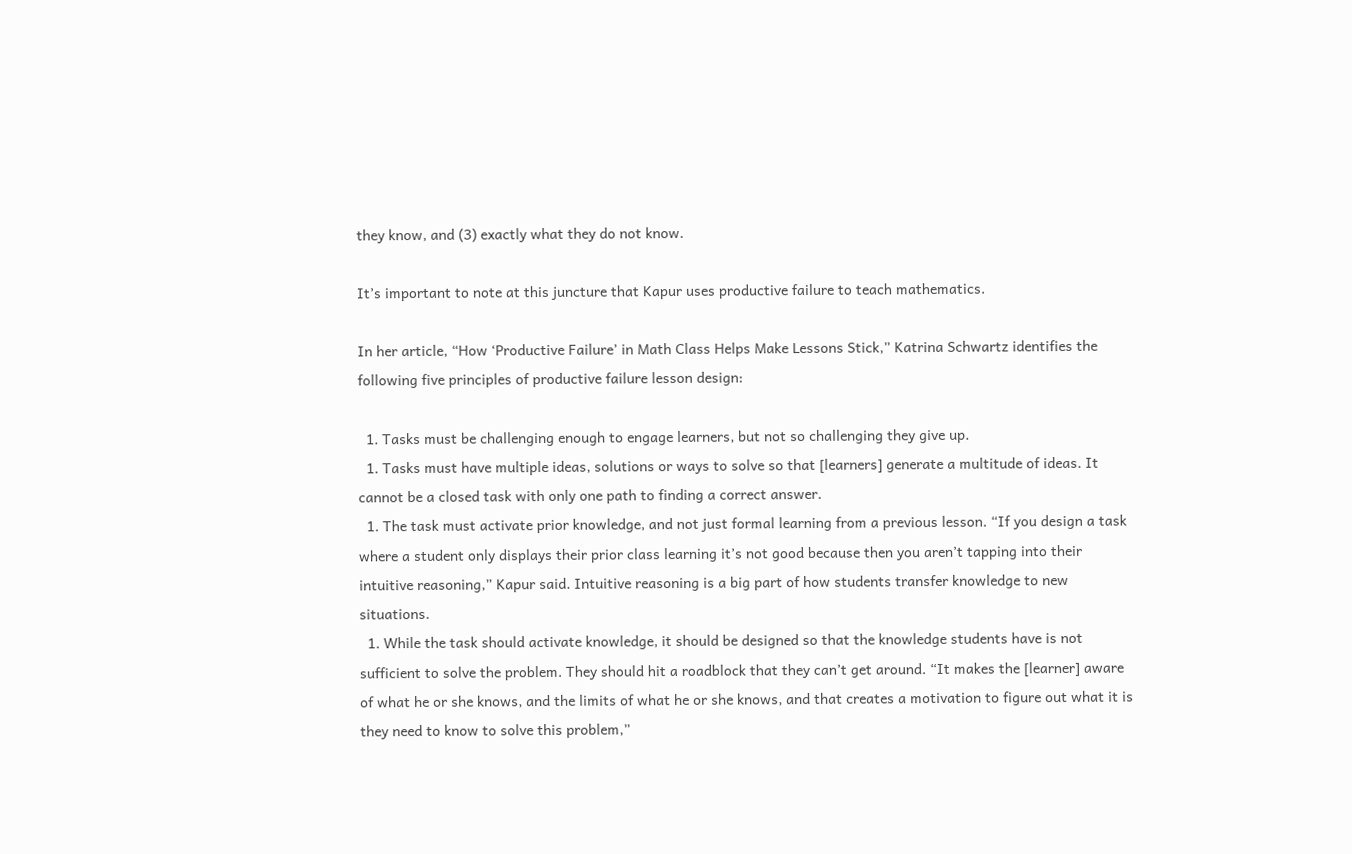they know, and (3) exactly what they do not know.

It’s important to note at this juncture that Kapur uses productive failure to teach mathematics.

In her article, “How ‘Productive Failure’ in Math Class Helps Make Lessons Stick,” Katrina Schwartz identifies the following five principles of productive failure lesson design:

  1. Tasks must be challenging enough to engage learners, but not so challenging they give up.
  1. Tasks must have multiple ideas, solutions or ways to solve so that [learners] generate a multitude of ideas. It cannot be a closed task with only one path to finding a correct answer.
  1. The task must activate prior knowledge, and not just formal learning from a previous lesson. “If you design a task where a student only displays their prior class learning it’s not good because then you aren’t tapping into their intuitive reasoning,” Kapur said. Intuitive reasoning is a big part of how students transfer knowledge to new situations.
  1. While the task should activate knowledge, it should be designed so that the knowledge students have is not sufficient to solve the problem. They should hit a roadblock that they can’t get around. “It makes the [learner] aware of what he or she knows, and the limits of what he or she knows, and that creates a motivation to figure out what it is they need to know to solve this problem,”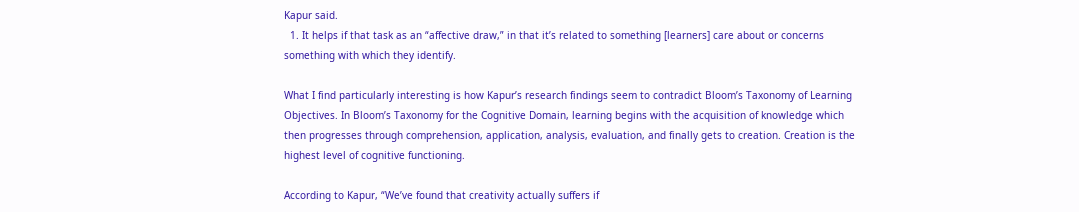Kapur said.
  1. It helps if that task as an “affective draw,” in that it’s related to something [learners] care about or concerns something with which they identify.

What I find particularly interesting is how Kapur’s research findings seem to contradict Bloom’s Taxonomy of Learning Objectives. In Bloom’s Taxonomy for the Cognitive Domain, learning begins with the acquisition of knowledge which then progresses through comprehension, application, analysis, evaluation, and finally gets to creation. Creation is the highest level of cognitive functioning.

According to Kapur, “We’ve found that creativity actually suffers if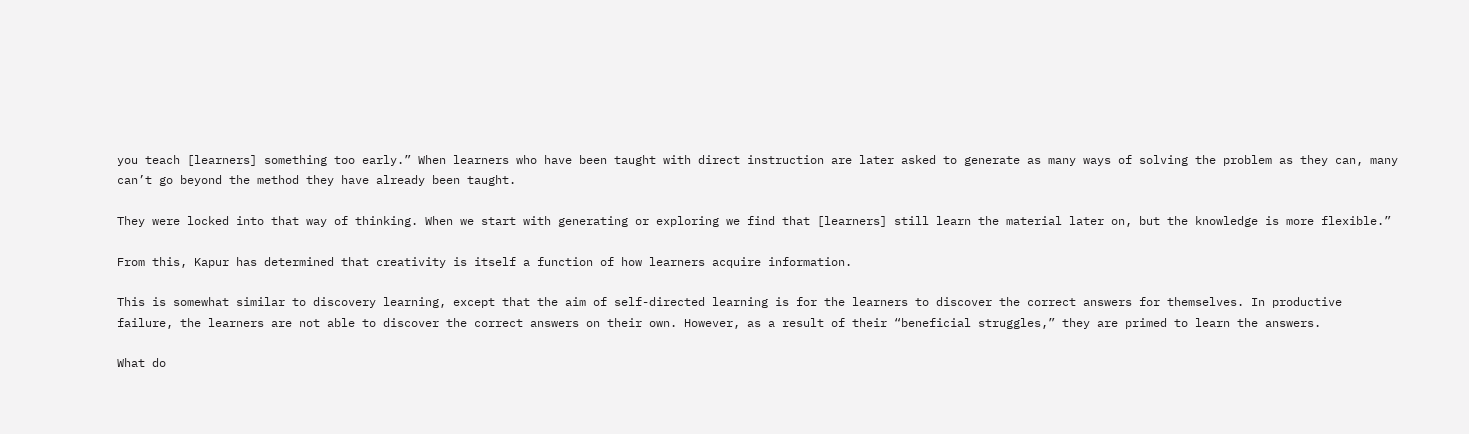you teach [learners] something too early.” When learners who have been taught with direct instruction are later asked to generate as many ways of solving the problem as they can, many can’t go beyond the method they have already been taught.

They were locked into that way of thinking. When we start with generating or exploring we find that [learners] still learn the material later on, but the knowledge is more flexible.”

From this, Kapur has determined that creativity is itself a function of how learners acquire information.

This is somewhat similar to discovery learning, except that the aim of self-directed learning is for the learners to discover the correct answers for themselves. In productive failure, the learners are not able to discover the correct answers on their own. However, as a result of their “beneficial struggles,” they are primed to learn the answers.

What do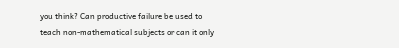you think? Can productive failure be used to teach non-mathematical subjects or can it only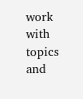work with topics and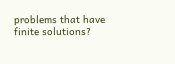problems that have finite solutions?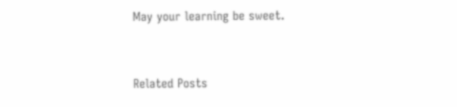May your learning be sweet.


Related Posts